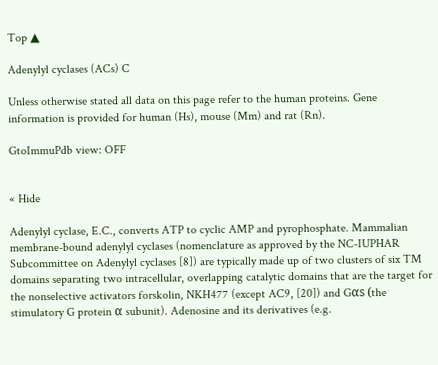Top ▲

Adenylyl cyclases (ACs) C

Unless otherwise stated all data on this page refer to the human proteins. Gene information is provided for human (Hs), mouse (Mm) and rat (Rn).

GtoImmuPdb view: OFF


« Hide

Adenylyl cyclase, E.C., converts ATP to cyclic AMP and pyrophosphate. Mammalian membrane-bound adenylyl cyclases (nomenclature as approved by the NC-IUPHAR Subcommittee on Adenylyl cyclases [8]) are typically made up of two clusters of six TM domains separating two intracellular, overlapping catalytic domains that are the target for the nonselective activators forskolin, NKH477 (except AC9, [20]) and Gαs (the stimulatory G protein α subunit). Adenosine and its derivatives (e.g.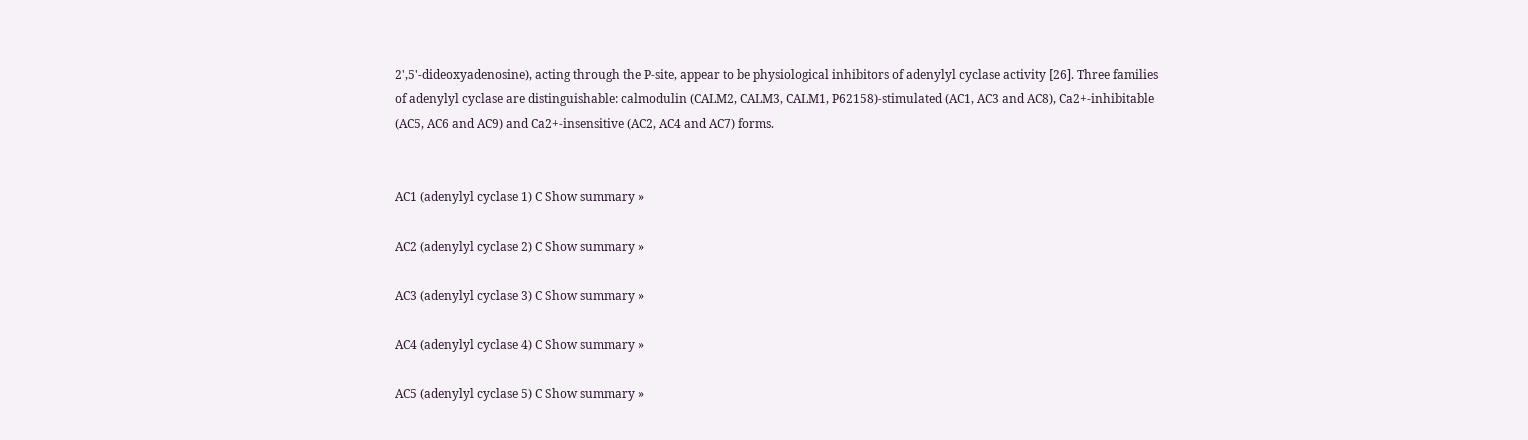2',5'-dideoxyadenosine), acting through the P-site, appear to be physiological inhibitors of adenylyl cyclase activity [26]. Three families of adenylyl cyclase are distinguishable: calmodulin (CALM2, CALM3, CALM1, P62158)-stimulated (AC1, AC3 and AC8), Ca2+-inhibitable (AC5, AC6 and AC9) and Ca2+-insensitive (AC2, AC4 and AC7) forms.


AC1 (adenylyl cyclase 1) C Show summary »

AC2 (adenylyl cyclase 2) C Show summary »

AC3 (adenylyl cyclase 3) C Show summary »

AC4 (adenylyl cyclase 4) C Show summary »

AC5 (adenylyl cyclase 5) C Show summary »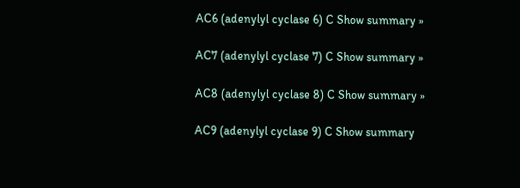AC6 (adenylyl cyclase 6) C Show summary »

AC7 (adenylyl cyclase 7) C Show summary »

AC8 (adenylyl cyclase 8) C Show summary »

AC9 (adenylyl cyclase 9) C Show summary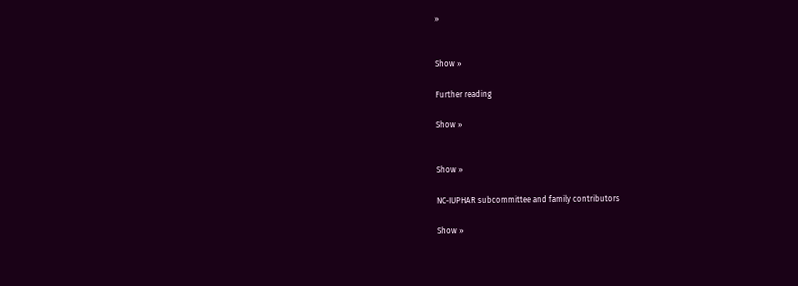»


Show »

Further reading

Show »


Show »

NC-IUPHAR subcommittee and family contributors

Show »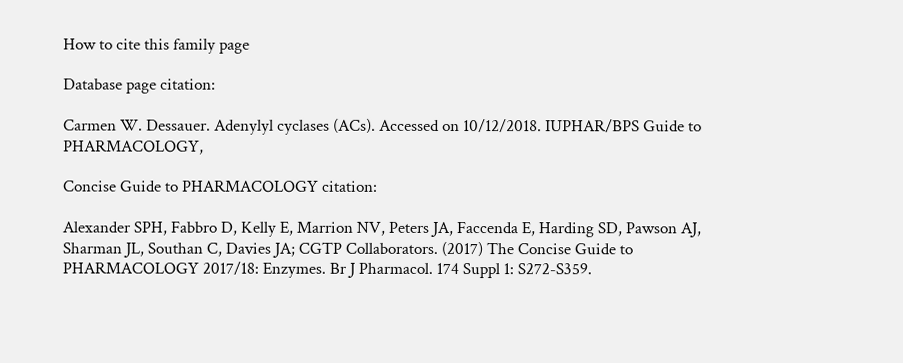How to cite this family page

Database page citation:

Carmen W. Dessauer. Adenylyl cyclases (ACs). Accessed on 10/12/2018. IUPHAR/BPS Guide to PHARMACOLOGY,

Concise Guide to PHARMACOLOGY citation:

Alexander SPH, Fabbro D, Kelly E, Marrion NV, Peters JA, Faccenda E, Harding SD, Pawson AJ, Sharman JL, Southan C, Davies JA; CGTP Collaborators. (2017) The Concise Guide to PHARMACOLOGY 2017/18: Enzymes. Br J Pharmacol. 174 Suppl 1: S272-S359.